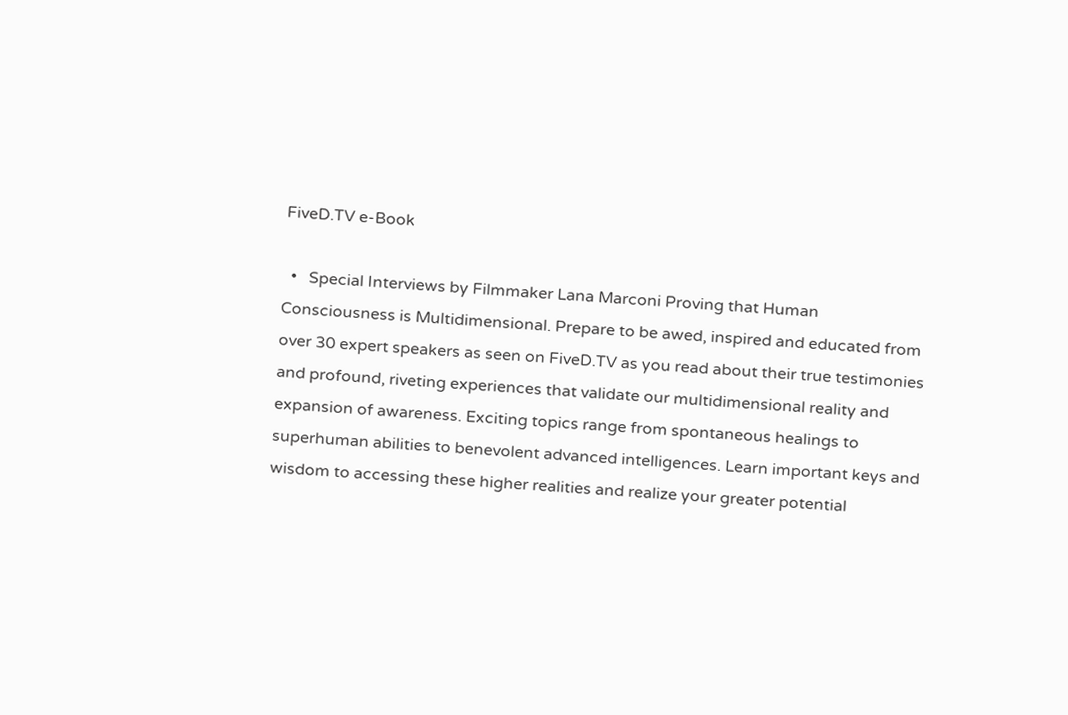FiveD.TV e-Book

  •   Special Interviews by Filmmaker Lana Marconi Proving that Human Consciousness is Multidimensional. Prepare to be awed, inspired and educated from over 30 expert speakers as seen on FiveD.TV as you read about their true testimonies and profound, riveting experiences that validate our multidimensional reality and expansion of awareness. Exciting topics range from spontaneous healings to superhuman abilities to benevolent advanced intelligences. Learn important keys and wisdom to accessing these higher realities and realize your greater potential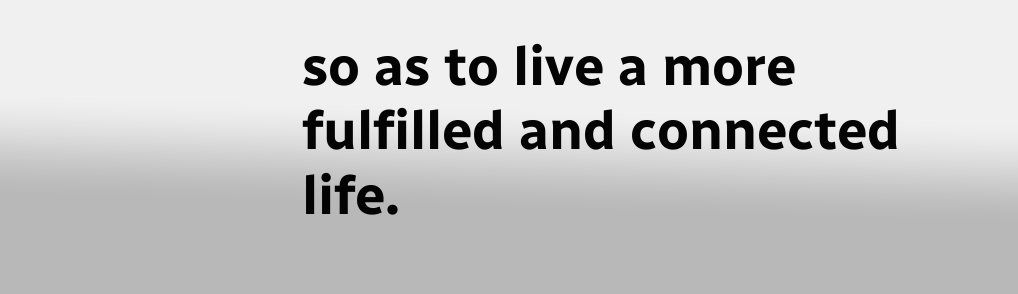so as to live a more fulfilled and connected life.